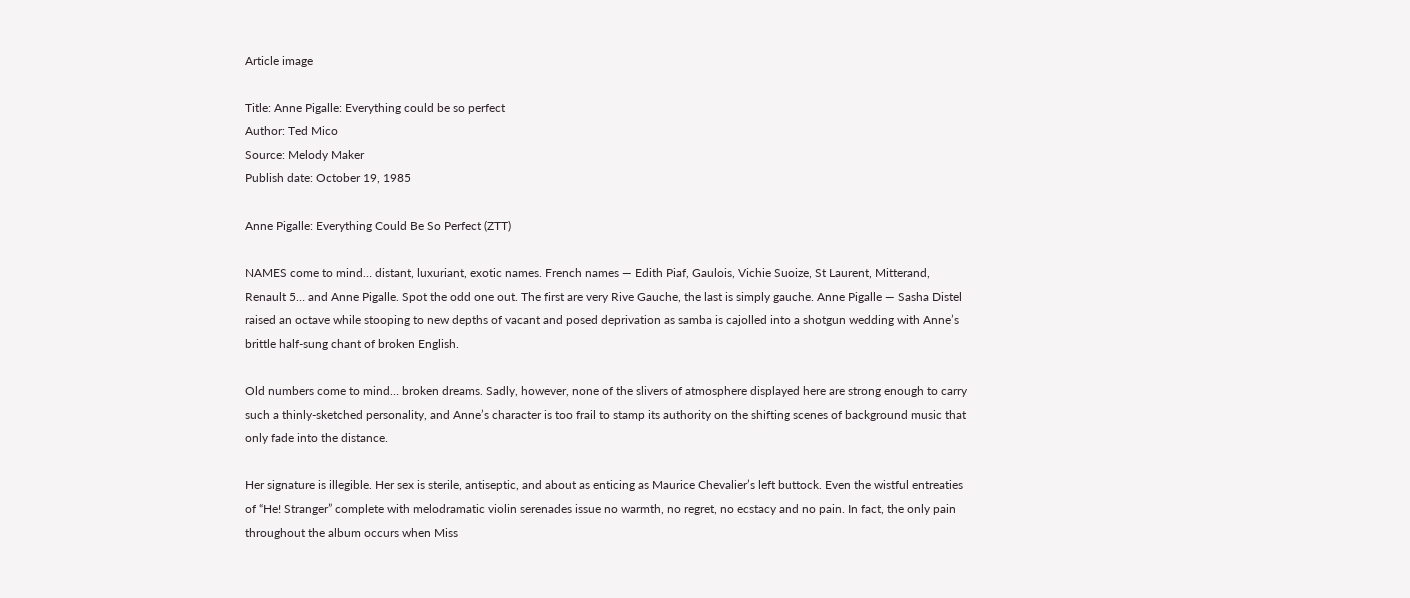Article image

Title: Anne Pigalle: Everything could be so perfect
Author: Ted Mico
Source: Melody Maker
Publish date: October 19, 1985

Anne Pigalle: Everything Could Be So Perfect (ZTT)

NAMES come to mind… distant, luxuriant, exotic names. French names — Edith Piaf, Gaulois, Vichie Suoize, St Laurent, Mitterand, Renault 5… and Anne Pigalle. Spot the odd one out. The first are very Rive Gauche, the last is simply gauche. Anne Pigalle — Sasha Distel raised an octave while stooping to new depths of vacant and posed deprivation as samba is cajolled into a shotgun wedding with Anne’s brittle half-sung chant of broken English.

Old numbers come to mind… broken dreams. Sadly, however, none of the slivers of atmosphere displayed here are strong enough to carry such a thinly-sketched personality, and Anne’s character is too frail to stamp its authority on the shifting scenes of background music that only fade into the distance.

Her signature is illegible. Her sex is sterile, antiseptic, and about as enticing as Maurice Chevalier’s left buttock. Even the wistful entreaties of “He! Stranger” complete with melodramatic violin serenades issue no warmth, no regret, no ecstacy and no pain. In fact, the only pain throughout the album occurs when Miss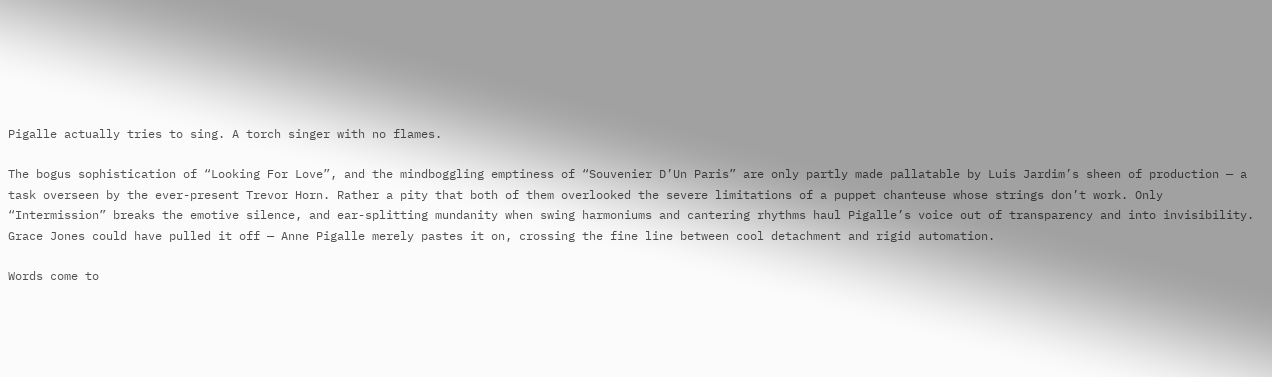Pigalle actually tries to sing. A torch singer with no flames.

The bogus sophistication of “Looking For Love”, and the mindboggling emptiness of “Souvenier D’Un Paris” are only partly made pallatable by Luis Jardim’s sheen of production — a task overseen by the ever-present Trevor Horn. Rather a pity that both of them overlooked the severe limitations of a puppet chanteuse whose strings don’t work. Only “Intermission” breaks the emotive silence, and ear-splitting mundanity when swing harmoniums and cantering rhythms haul Pigalle’s voice out of transparency and into invisibility. Grace Jones could have pulled it off — Anne Pigalle merely pastes it on, crossing the fine line between cool detachment and rigid automation.

Words come to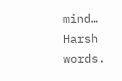mind… Harsh words.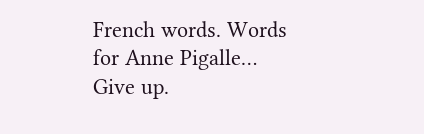French words. Words for Anne Pigalle… Give up.